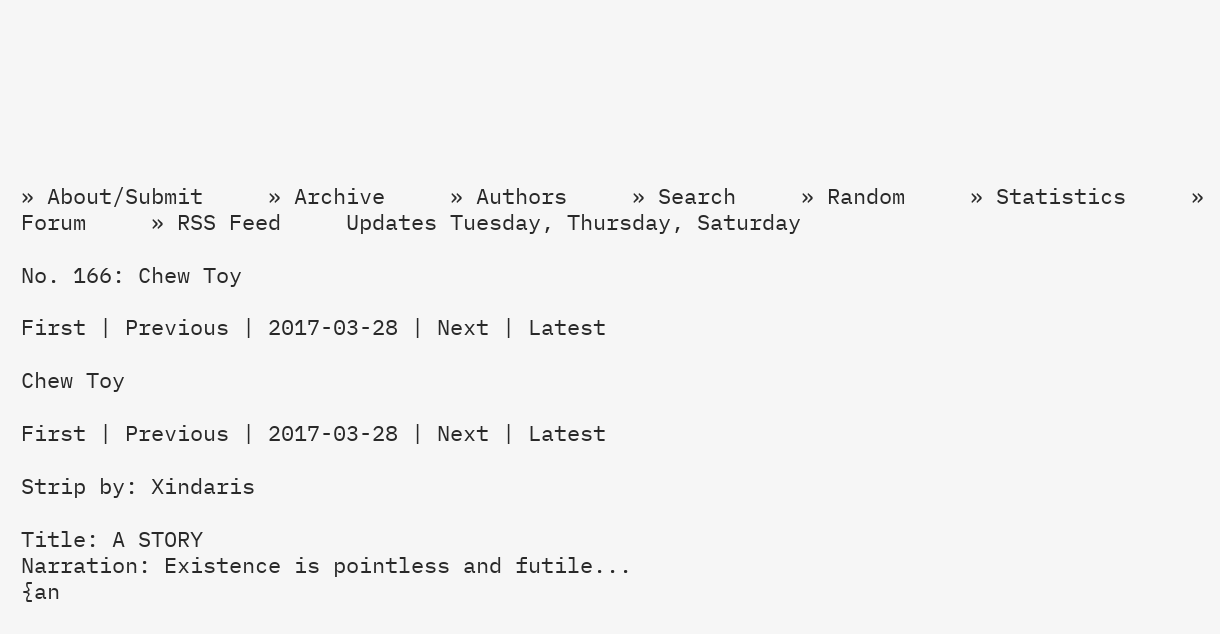» About/Submit     » Archive     » Authors     » Search     » Random     » Statistics     » Forum     » RSS Feed     Updates Tuesday, Thursday, Saturday

No. 166: Chew Toy

First | Previous | 2017-03-28 | Next | Latest

Chew Toy

First | Previous | 2017-03-28 | Next | Latest

Strip by: Xindaris

Title: A STORY
Narration: Existence is pointless and futile...
{an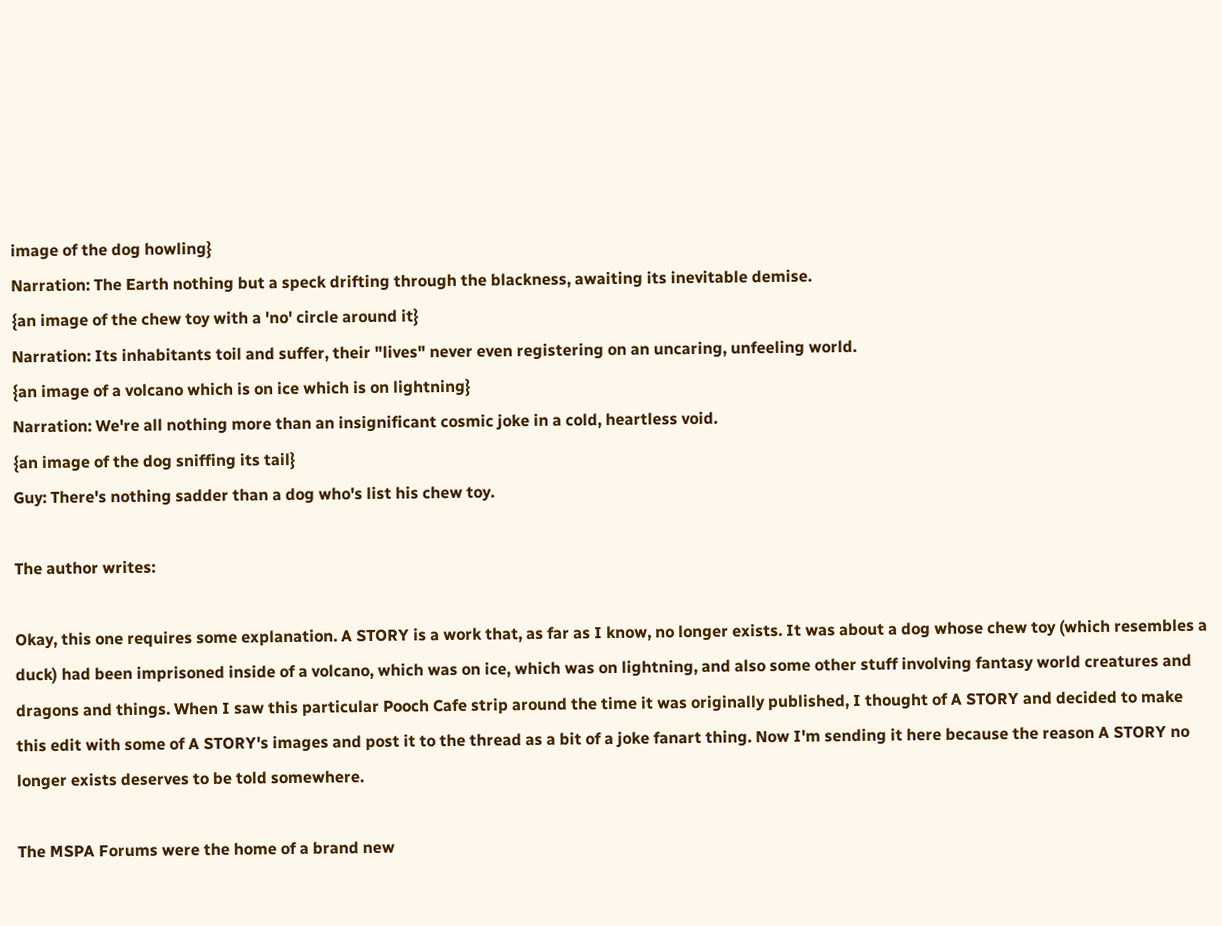image of the dog howling}
Narration: The Earth nothing but a speck drifting through the blackness, awaiting its inevitable demise.
{an image of the chew toy with a 'no' circle around it}
Narration: Its inhabitants toil and suffer, their "lives" never even registering on an uncaring, unfeeling world.
{an image of a volcano which is on ice which is on lightning}
Narration: We're all nothing more than an insignificant cosmic joke in a cold, heartless void.
{an image of the dog sniffing its tail}
Guy: There's nothing sadder than a dog who's list his chew toy.

The author writes:

Okay, this one requires some explanation. A STORY is a work that, as far as I know, no longer exists. It was about a dog whose chew toy (which resembles a duck) had been imprisoned inside of a volcano, which was on ice, which was on lightning, and also some other stuff involving fantasy world creatures and dragons and things. When I saw this particular Pooch Cafe strip around the time it was originally published, I thought of A STORY and decided to make this edit with some of A STORY's images and post it to the thread as a bit of a joke fanart thing. Now I'm sending it here because the reason A STORY no longer exists deserves to be told somewhere.

The MSPA Forums were the home of a brand new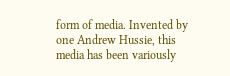form of media. Invented by one Andrew Hussie, this media has been variously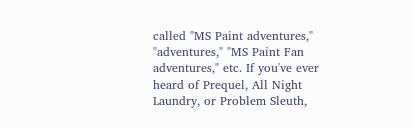called "MS Paint adventures," "adventures," "MS Paint Fan adventures," etc. If you've ever heard of Prequel, All Night Laundry, or Problem Sleuth,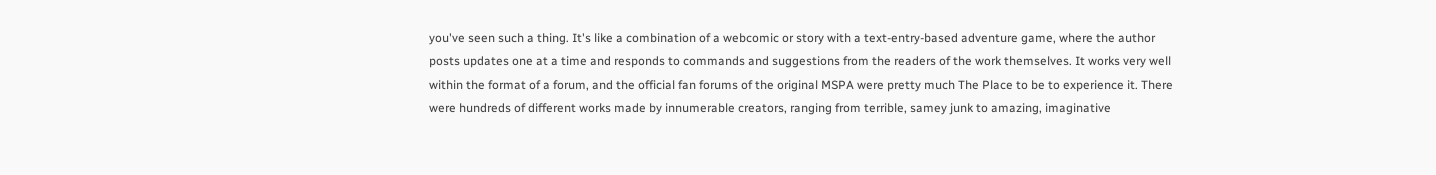you've seen such a thing. It's like a combination of a webcomic or story with a text-entry-based adventure game, where the author posts updates one at a time and responds to commands and suggestions from the readers of the work themselves. It works very well within the format of a forum, and the official fan forums of the original MSPA were pretty much The Place to be to experience it. There were hundreds of different works made by innumerable creators, ranging from terrible, samey junk to amazing, imaginative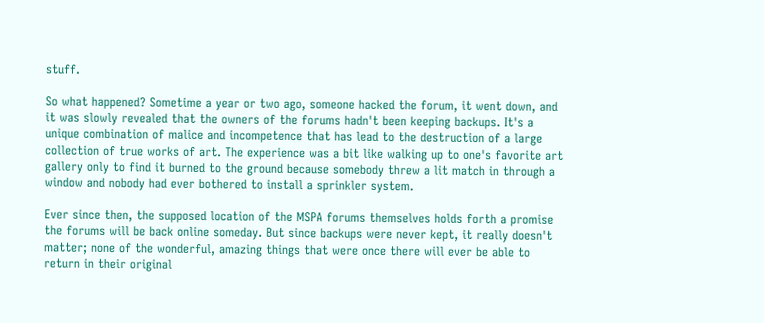stuff.

So what happened? Sometime a year or two ago, someone hacked the forum, it went down, and it was slowly revealed that the owners of the forums hadn't been keeping backups. It's a unique combination of malice and incompetence that has lead to the destruction of a large collection of true works of art. The experience was a bit like walking up to one's favorite art gallery only to find it burned to the ground because somebody threw a lit match in through a window and nobody had ever bothered to install a sprinkler system.

Ever since then, the supposed location of the MSPA forums themselves holds forth a promise the forums will be back online someday. But since backups were never kept, it really doesn't matter; none of the wonderful, amazing things that were once there will ever be able to return in their original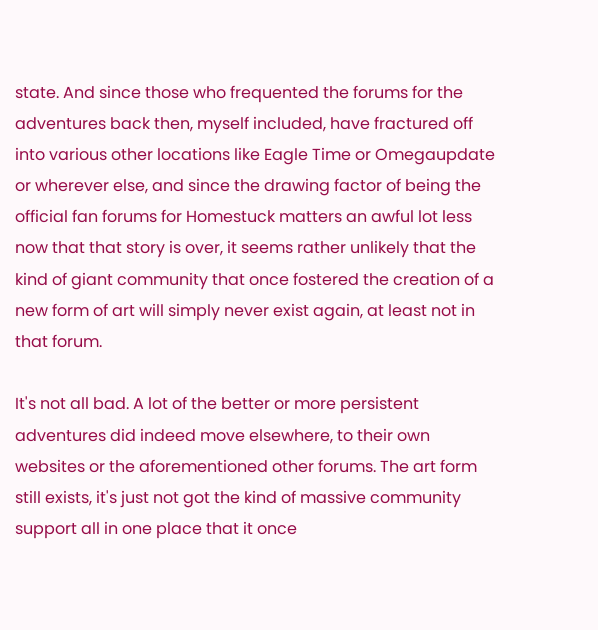state. And since those who frequented the forums for the adventures back then, myself included, have fractured off into various other locations like Eagle Time or Omegaupdate or wherever else, and since the drawing factor of being the official fan forums for Homestuck matters an awful lot less now that that story is over, it seems rather unlikely that the kind of giant community that once fostered the creation of a new form of art will simply never exist again, at least not in that forum.

It's not all bad. A lot of the better or more persistent adventures did indeed move elsewhere, to their own websites or the aforementioned other forums. The art form still exists, it's just not got the kind of massive community support all in one place that it once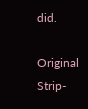did.

Original Strip-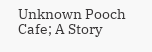Unknown Pooch Cafe; A Story